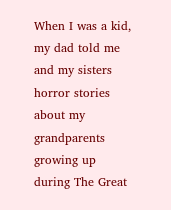When I was a kid, my dad told me and my sisters horror stories about my grandparents growing up during The Great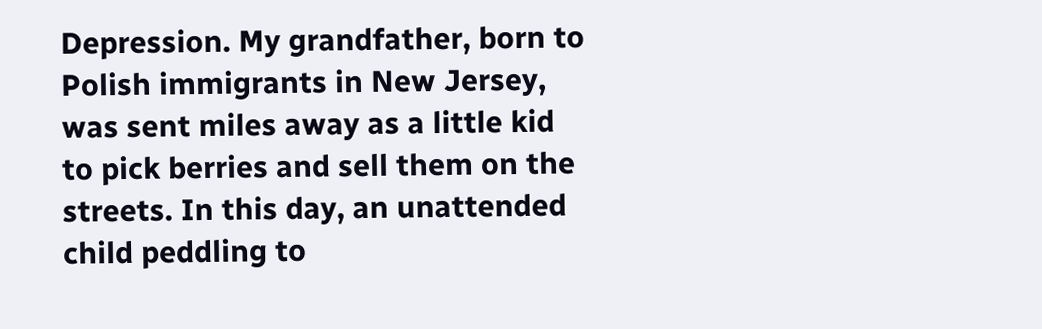Depression. My grandfather, born to Polish immigrants in New Jersey, was sent miles away as a little kid to pick berries and sell them on the streets. In this day, an unattended child peddling to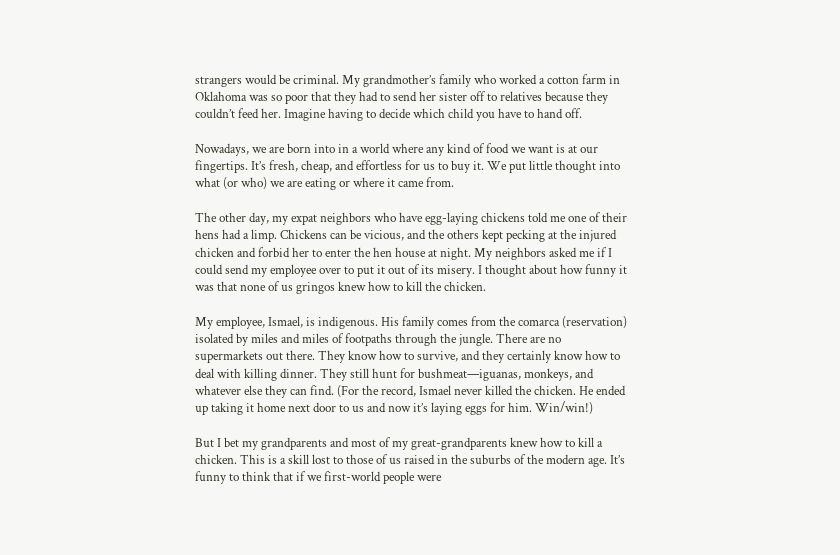strangers would be criminal. My grandmother’s family who worked a cotton farm in Oklahoma was so poor that they had to send her sister off to relatives because they couldn’t feed her. Imagine having to decide which child you have to hand off.

Nowadays, we are born into in a world where any kind of food we want is at our fingertips. It’s fresh, cheap, and effortless for us to buy it. We put little thought into what (or who) we are eating or where it came from.

The other day, my expat neighbors who have egg-laying chickens told me one of their hens had a limp. Chickens can be vicious, and the others kept pecking at the injured chicken and forbid her to enter the hen house at night. My neighbors asked me if I could send my employee over to put it out of its misery. I thought about how funny it was that none of us gringos knew how to kill the chicken.

My employee, Ismael, is indigenous. His family comes from the comarca (reservation) isolated by miles and miles of footpaths through the jungle. There are no supermarkets out there. They know how to survive, and they certainly know how to deal with killing dinner. They still hunt for bushmeat—iguanas, monkeys, and whatever else they can find. (For the record, Ismael never killed the chicken. He ended up taking it home next door to us and now it’s laying eggs for him. Win/win!)

But I bet my grandparents and most of my great-grandparents knew how to kill a chicken. This is a skill lost to those of us raised in the suburbs of the modern age. It’s funny to think that if we first-world people were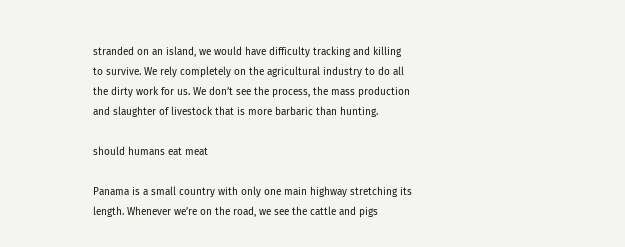stranded on an island, we would have difficulty tracking and killing to survive. We rely completely on the agricultural industry to do all the dirty work for us. We don’t see the process, the mass production and slaughter of livestock that is more barbaric than hunting.

should humans eat meat

Panama is a small country with only one main highway stretching its length. Whenever we’re on the road, we see the cattle and pigs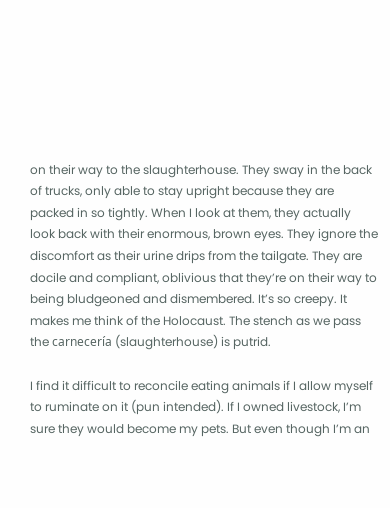on their way to the slaughterhouse. They sway in the back of trucks, only able to stay upright because they are packed in so tightly. When I look at them, they actually look back with their enormous, brown eyes. They ignore the discomfort as their urine drips from the tailgate. They are docile and compliant, oblivious that they’re on their way to being bludgeoned and dismembered. It’s so creepy. It makes me think of the Holocaust. The stench as we pass the carnecería (slaughterhouse) is putrid.

I find it difficult to reconcile eating animals if I allow myself to ruminate on it (pun intended). If I owned livestock, I’m sure they would become my pets. But even though I’m an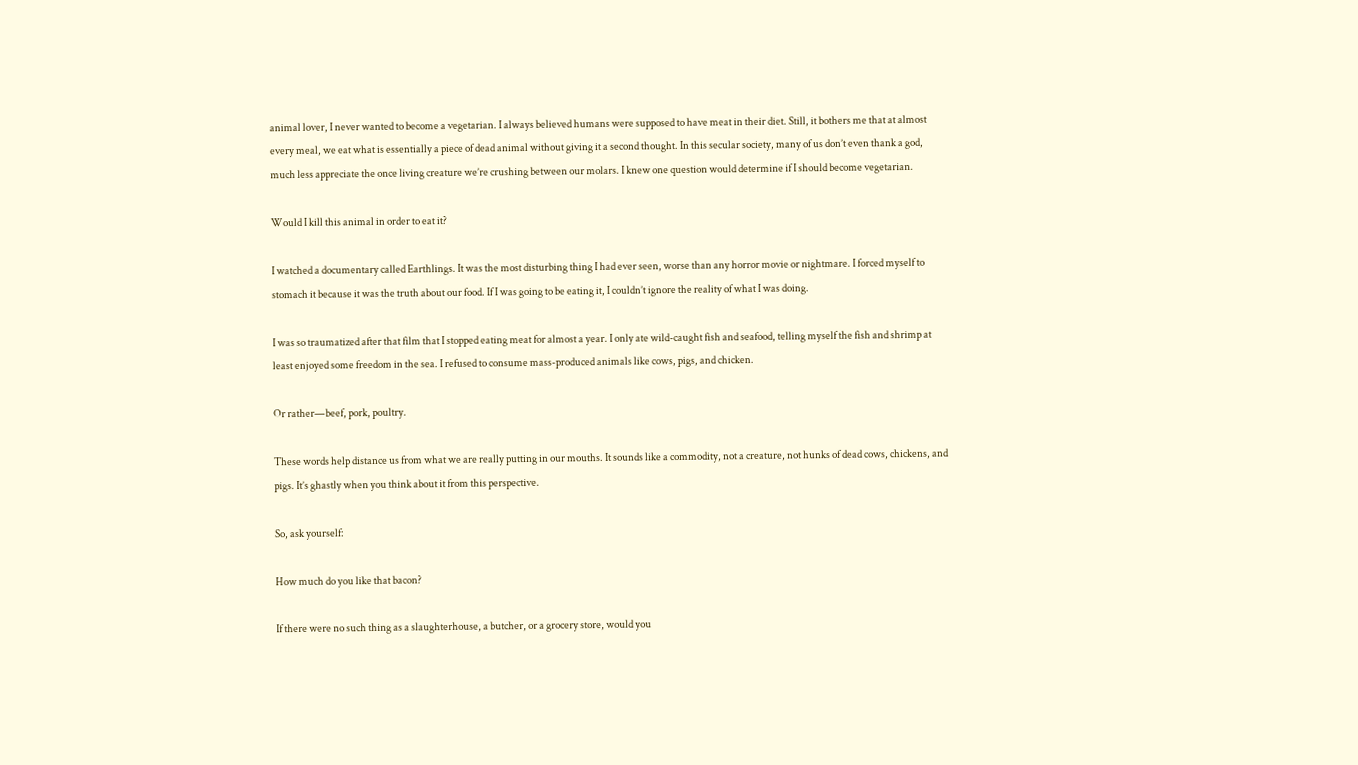animal lover, I never wanted to become a vegetarian. I always believed humans were supposed to have meat in their diet. Still, it bothers me that at almost every meal, we eat what is essentially a piece of dead animal without giving it a second thought. In this secular society, many of us don’t even thank a god, much less appreciate the once living creature we’re crushing between our molars. I knew one question would determine if I should become vegetarian.

Would I kill this animal in order to eat it?

I watched a documentary called Earthlings. It was the most disturbing thing I had ever seen, worse than any horror movie or nightmare. I forced myself to stomach it because it was the truth about our food. If I was going to be eating it, I couldn’t ignore the reality of what I was doing.

I was so traumatized after that film that I stopped eating meat for almost a year. I only ate wild-caught fish and seafood, telling myself the fish and shrimp at least enjoyed some freedom in the sea. I refused to consume mass-produced animals like cows, pigs, and chicken.

Or rather—beef, pork, poultry.

These words help distance us from what we are really putting in our mouths. It sounds like a commodity, not a creature, not hunks of dead cows, chickens, and pigs. It’s ghastly when you think about it from this perspective.

So, ask yourself:

How much do you like that bacon?

If there were no such thing as a slaughterhouse, a butcher, or a grocery store, would you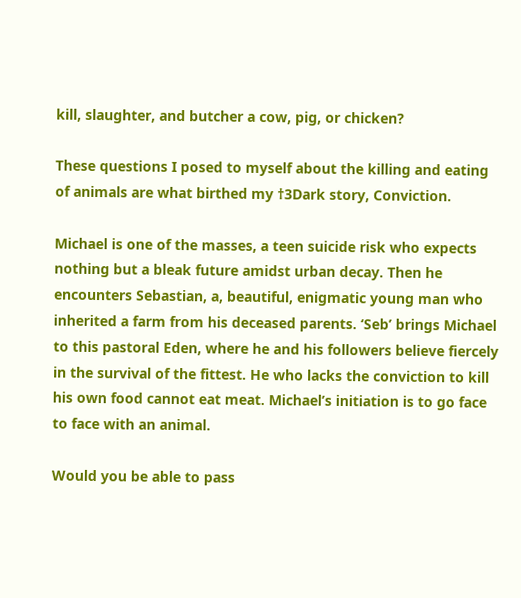kill, slaughter, and butcher a cow, pig, or chicken?

These questions I posed to myself about the killing and eating of animals are what birthed my †3Dark story, Conviction.

Michael is one of the masses, a teen suicide risk who expects nothing but a bleak future amidst urban decay. Then he encounters Sebastian, a, beautiful, enigmatic young man who inherited a farm from his deceased parents. ‘Seb’ brings Michael to this pastoral Eden, where he and his followers believe fiercely in the survival of the fittest. He who lacks the conviction to kill his own food cannot eat meat. Michael’s initiation is to go face to face with an animal.

Would you be able to pass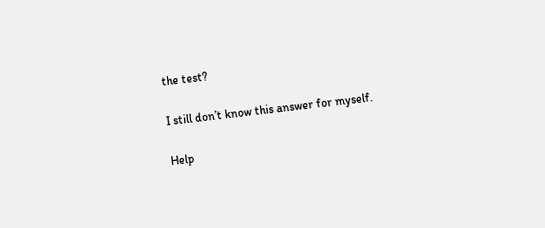the test?

I still don’t know this answer for myself.

Help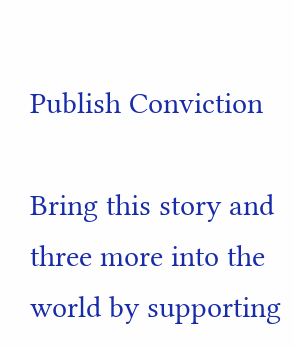Publish Conviction

Bring this story and three more into the world by supporting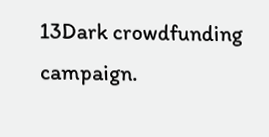13Dark crowdfunding campaign.